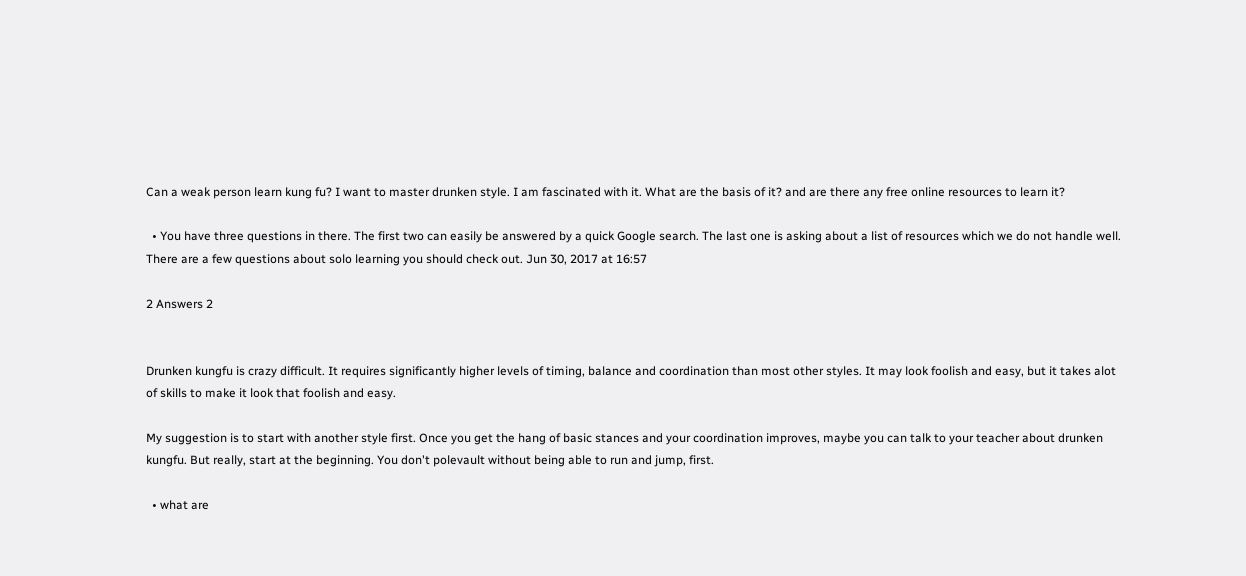Can a weak person learn kung fu? I want to master drunken style. I am fascinated with it. What are the basis of it? and are there any free online resources to learn it?

  • You have three questions in there. The first two can easily be answered by a quick Google search. The last one is asking about a list of resources which we do not handle well. There are a few questions about solo learning you should check out. Jun 30, 2017 at 16:57

2 Answers 2


Drunken kungfu is crazy difficult. It requires significantly higher levels of timing, balance and coordination than most other styles. It may look foolish and easy, but it takes alot of skills to make it look that foolish and easy.

My suggestion is to start with another style first. Once you get the hang of basic stances and your coordination improves, maybe you can talk to your teacher about drunken kungfu. But really, start at the beginning. You don't polevault without being able to run and jump, first.

  • what are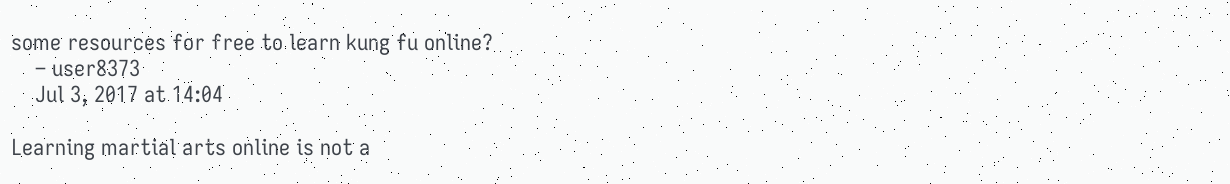some resources for free to learn kung fu online?
    – user8373
    Jul 3, 2017 at 14:04

Learning martial arts online is not a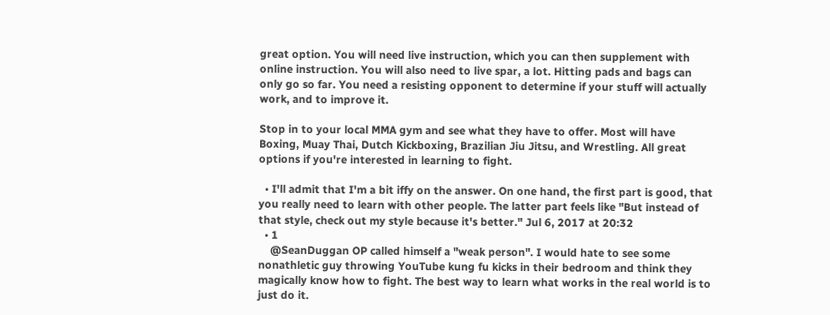great option. You will need live instruction, which you can then supplement with online instruction. You will also need to live spar, a lot. Hitting pads and bags can only go so far. You need a resisting opponent to determine if your stuff will actually work, and to improve it.

Stop in to your local MMA gym and see what they have to offer. Most will have Boxing, Muay Thai, Dutch Kickboxing, Brazilian Jiu Jitsu, and Wrestling. All great options if you're interested in learning to fight.

  • I'll admit that I'm a bit iffy on the answer. On one hand, the first part is good, that you really need to learn with other people. The latter part feels like "But instead of that style, check out my style because it's better." Jul 6, 2017 at 20:32
  • 1
    @SeanDuggan OP called himself a "weak person". I would hate to see some nonathletic guy throwing YouTube kung fu kicks in their bedroom and think they magically know how to fight. The best way to learn what works in the real world is to just do it.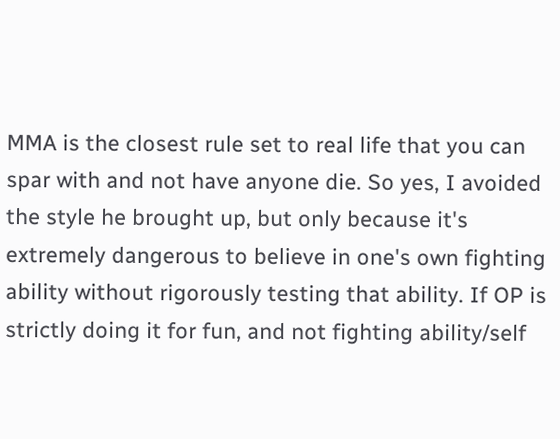MMA is the closest rule set to real life that you can spar with and not have anyone die. So yes, I avoided the style he brought up, but only because it's extremely dangerous to believe in one's own fighting ability without rigorously testing that ability. If OP is strictly doing it for fun, and not fighting ability/self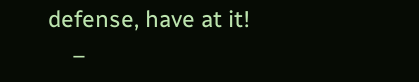defense, have at it!
    –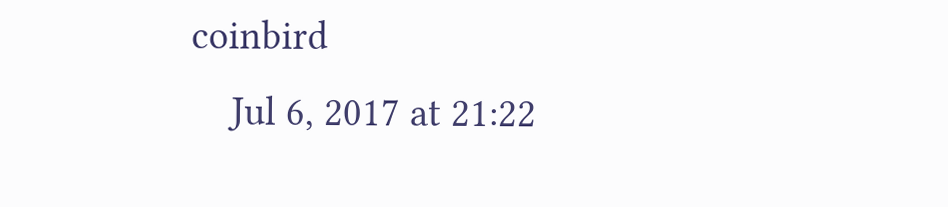coinbird
    Jul 6, 2017 at 21:22